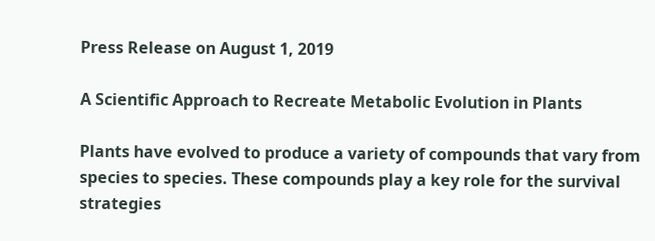Press Release on August 1, 2019

A Scientific Approach to Recreate Metabolic Evolution in Plants

Plants have evolved to produce a variety of compounds that vary from species to species. These compounds play a key role for the survival strategies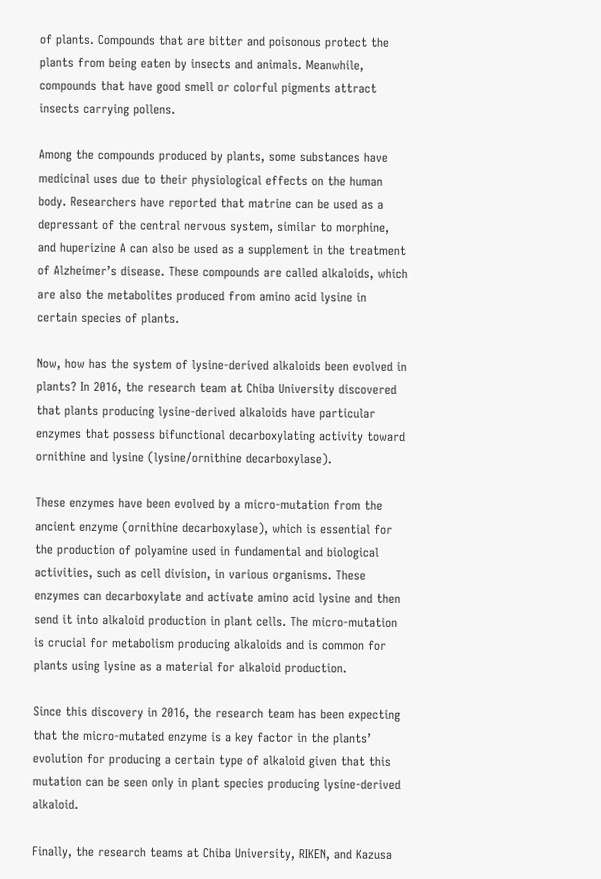of plants. Compounds that are bitter and poisonous protect the plants from being eaten by insects and animals. Meanwhile, compounds that have good smell or colorful pigments attract insects carrying pollens.

Among the compounds produced by plants, some substances have medicinal uses due to their physiological effects on the human body. Researchers have reported that matrine can be used as a depressant of the central nervous system, similar to morphine, and huperizine A can also be used as a supplement in the treatment of Alzheimer’s disease. These compounds are called alkaloids, which are also the metabolites produced from amino acid lysine in certain species of plants.

Now, how has the system of lysine-derived alkaloids been evolved in plants? In 2016, the research team at Chiba University discovered that plants producing lysine-derived alkaloids have particular enzymes that possess bifunctional decarboxylating activity toward ornithine and lysine (lysine/ornithine decarboxylase).

These enzymes have been evolved by a micro-mutation from the ancient enzyme (ornithine decarboxylase), which is essential for the production of polyamine used in fundamental and biological activities, such as cell division, in various organisms. These enzymes can decarboxylate and activate amino acid lysine and then send it into alkaloid production in plant cells. The micro-mutation is crucial for metabolism producing alkaloids and is common for plants using lysine as a material for alkaloid production.

Since this discovery in 2016, the research team has been expecting that the micro-mutated enzyme is a key factor in the plants’ evolution for producing a certain type of alkaloid given that this mutation can be seen only in plant species producing lysine-derived alkaloid.

Finally, the research teams at Chiba University, RIKEN, and Kazusa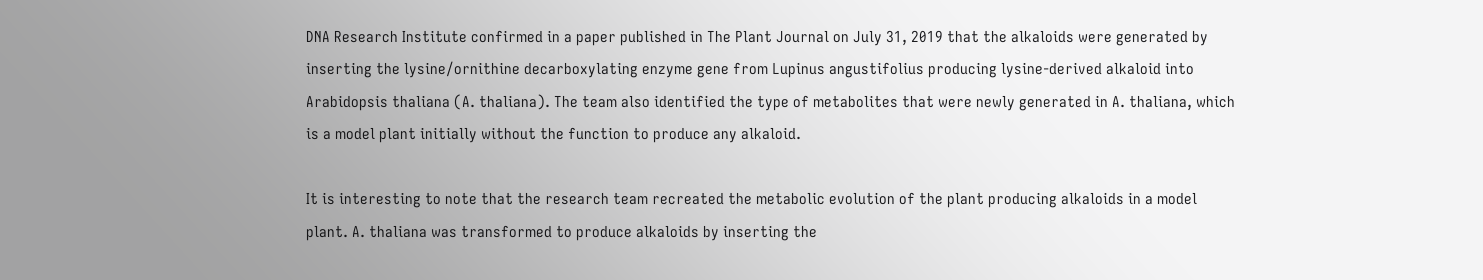DNA Research Institute confirmed in a paper published in The Plant Journal on July 31, 2019 that the alkaloids were generated by inserting the lysine/ornithine decarboxylating enzyme gene from Lupinus angustifolius producing lysine-derived alkaloid into Arabidopsis thaliana (A. thaliana). The team also identified the type of metabolites that were newly generated in A. thaliana, which is a model plant initially without the function to produce any alkaloid.

It is interesting to note that the research team recreated the metabolic evolution of the plant producing alkaloids in a model plant. A. thaliana was transformed to produce alkaloids by inserting the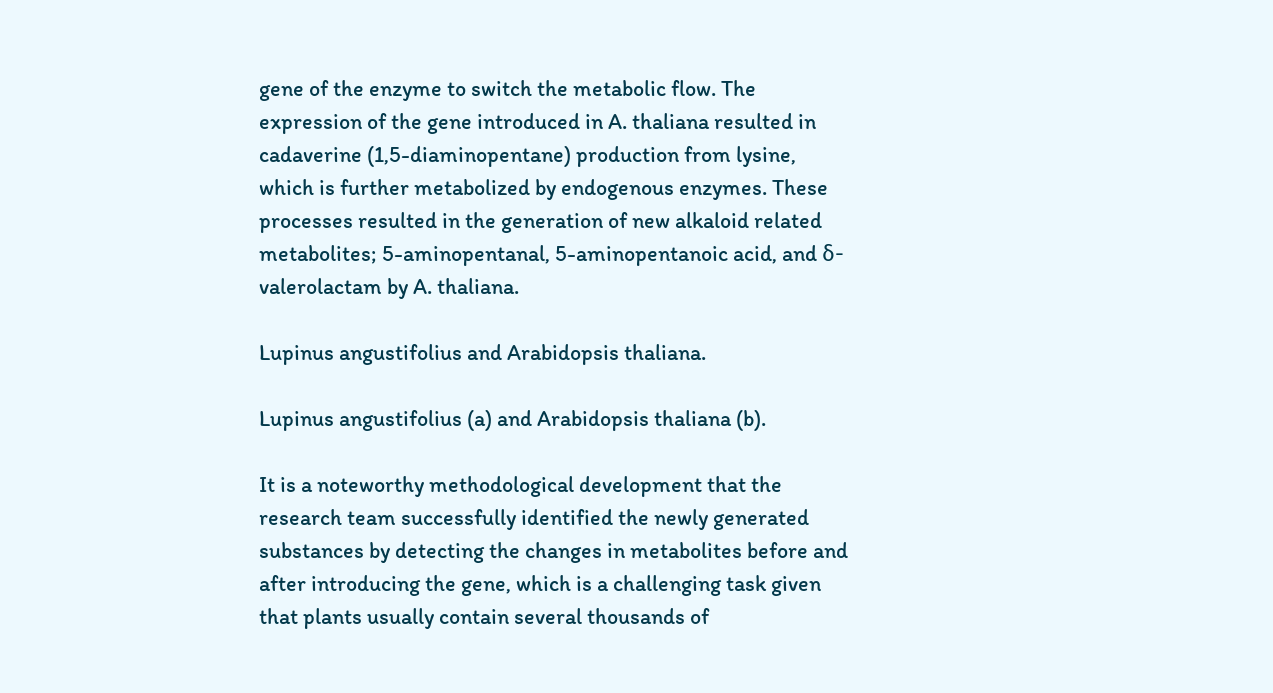gene of the enzyme to switch the metabolic flow. The expression of the gene introduced in A. thaliana resulted in cadaverine (1,5-diaminopentane) production from lysine, which is further metabolized by endogenous enzymes. These processes resulted in the generation of new alkaloid related metabolites; 5-aminopentanal, 5-aminopentanoic acid, and δ-valerolactam by A. thaliana.

Lupinus angustifolius and Arabidopsis thaliana.

Lupinus angustifolius (a) and Arabidopsis thaliana (b).

It is a noteworthy methodological development that the research team successfully identified the newly generated substances by detecting the changes in metabolites before and after introducing the gene, which is a challenging task given that plants usually contain several thousands of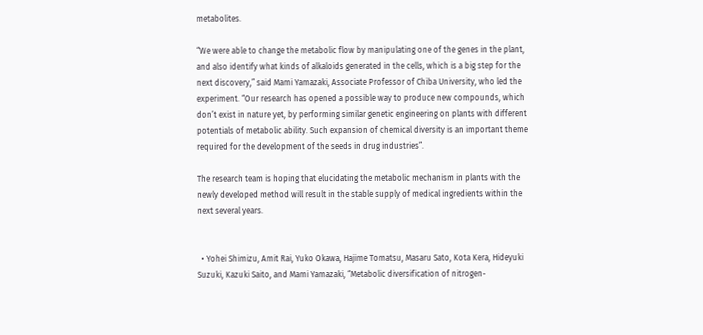metabolites.

“We were able to change the metabolic flow by manipulating one of the genes in the plant, and also identify what kinds of alkaloids generated in the cells, which is a big step for the next discovery,” said Mami Yamazaki, Associate Professor of Chiba University, who led the experiment. “Our research has opened a possible way to produce new compounds, which don’t exist in nature yet, by performing similar genetic engineering on plants with different potentials of metabolic ability. Such expansion of chemical diversity is an important theme required for the development of the seeds in drug industries”.

The research team is hoping that elucidating the metabolic mechanism in plants with the newly developed method will result in the stable supply of medical ingredients within the next several years.


  • Yohei Shimizu, Amit Rai, Yuko Okawa, Hajime Tomatsu, Masaru Sato, Kota Kera, Hideyuki Suzuki, Kazuki Saito, and Mami Yamazaki, “Metabolic diversification of nitrogen-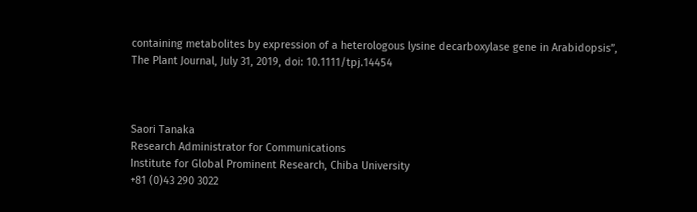containing metabolites by expression of a heterologous lysine decarboxylase gene in Arabidopsis”, The Plant Journal, July 31, 2019, doi: 10.1111/tpj.14454



Saori Tanaka
Research Administrator for Communications
Institute for Global Prominent Research, Chiba University
+81 (0)43 290 3022